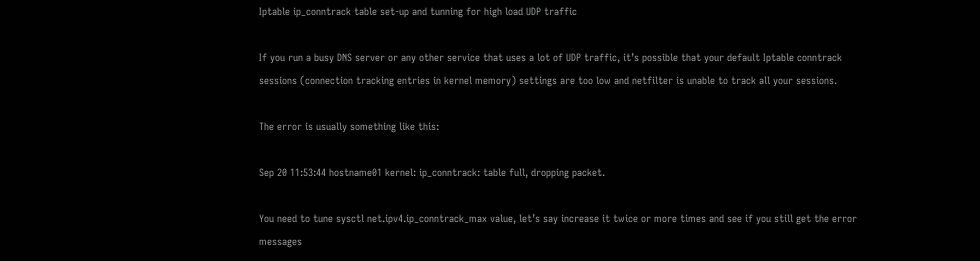Iptable ip_conntrack table set-up and tunning for high load UDP traffic

If you run a busy DNS server or any other service that uses a lot of UDP traffic, it’s possible that your default Iptable conntrack sessions (connection tracking entries in kernel memory) settings are too low and netfilter is unable to track all your sessions.

The error is usually something like this:

Sep 20 11:53:44 hostname01 kernel: ip_conntrack: table full, dropping packet.

You need to tune sysctl net.ipv4.ip_conntrack_max value, let’s say increase it twice or more times and see if you still get the error messages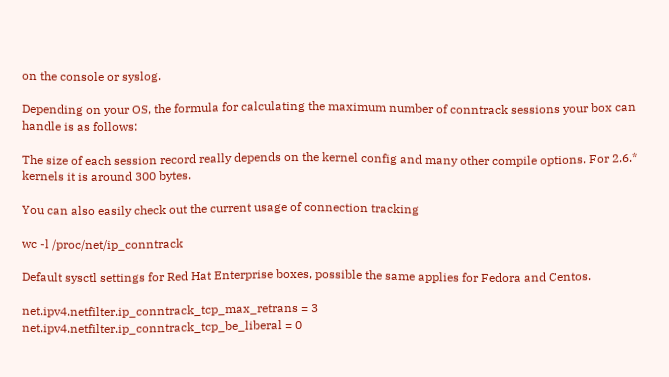on the console or syslog.

Depending on your OS, the formula for calculating the maximum number of conntrack sessions your box can handle is as follows:

The size of each session record really depends on the kernel config and many other compile options. For 2.6.* kernels it is around 300 bytes.

You can also easily check out the current usage of connection tracking

wc -l /proc/net/ip_conntrack

Default sysctl settings for Red Hat Enterprise boxes, possible the same applies for Fedora and Centos.

net.ipv4.netfilter.ip_conntrack_tcp_max_retrans = 3
net.ipv4.netfilter.ip_conntrack_tcp_be_liberal = 0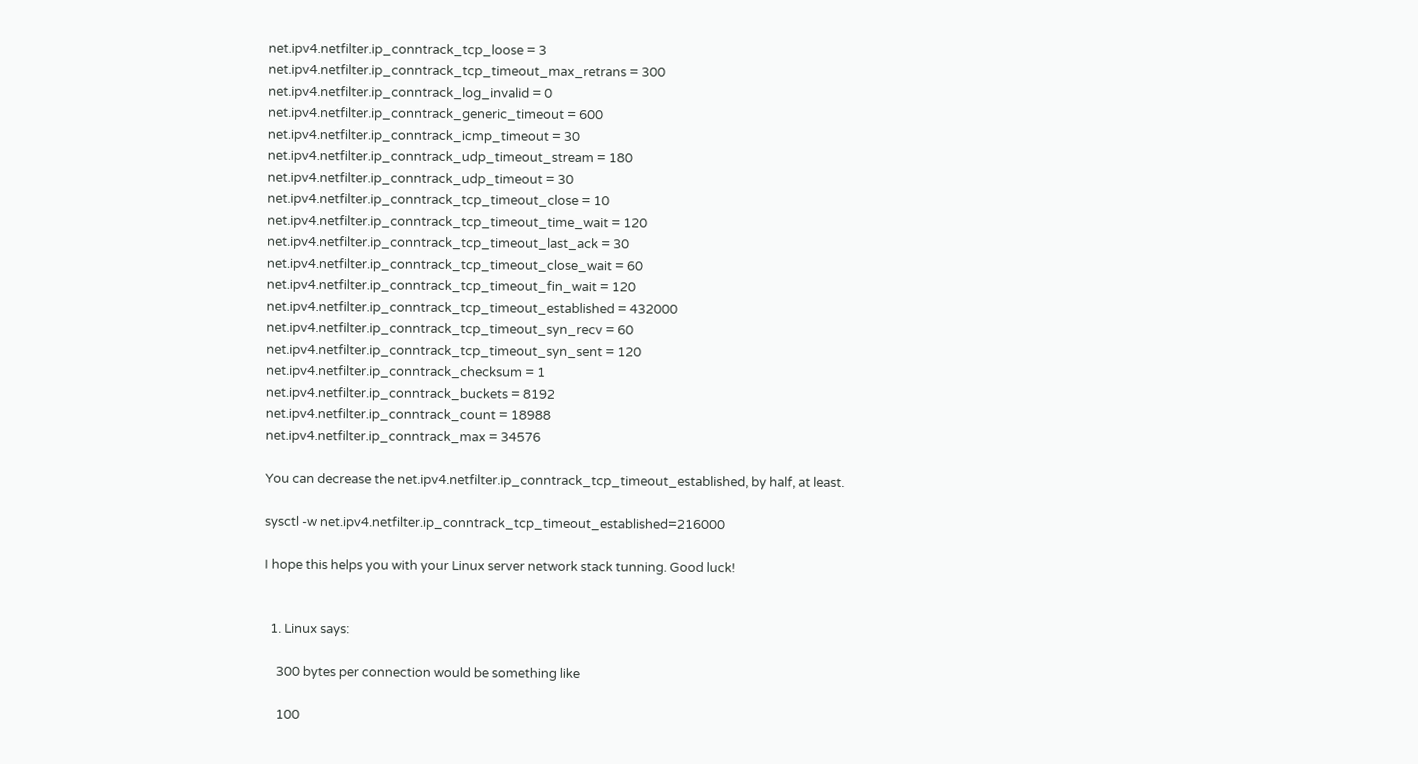net.ipv4.netfilter.ip_conntrack_tcp_loose = 3
net.ipv4.netfilter.ip_conntrack_tcp_timeout_max_retrans = 300
net.ipv4.netfilter.ip_conntrack_log_invalid = 0
net.ipv4.netfilter.ip_conntrack_generic_timeout = 600
net.ipv4.netfilter.ip_conntrack_icmp_timeout = 30
net.ipv4.netfilter.ip_conntrack_udp_timeout_stream = 180
net.ipv4.netfilter.ip_conntrack_udp_timeout = 30
net.ipv4.netfilter.ip_conntrack_tcp_timeout_close = 10
net.ipv4.netfilter.ip_conntrack_tcp_timeout_time_wait = 120
net.ipv4.netfilter.ip_conntrack_tcp_timeout_last_ack = 30
net.ipv4.netfilter.ip_conntrack_tcp_timeout_close_wait = 60
net.ipv4.netfilter.ip_conntrack_tcp_timeout_fin_wait = 120
net.ipv4.netfilter.ip_conntrack_tcp_timeout_established = 432000
net.ipv4.netfilter.ip_conntrack_tcp_timeout_syn_recv = 60
net.ipv4.netfilter.ip_conntrack_tcp_timeout_syn_sent = 120
net.ipv4.netfilter.ip_conntrack_checksum = 1
net.ipv4.netfilter.ip_conntrack_buckets = 8192
net.ipv4.netfilter.ip_conntrack_count = 18988
net.ipv4.netfilter.ip_conntrack_max = 34576

You can decrease the net.ipv4.netfilter.ip_conntrack_tcp_timeout_established, by half, at least.

sysctl -w net.ipv4.netfilter.ip_conntrack_tcp_timeout_established=216000

I hope this helps you with your Linux server network stack tunning. Good luck!


  1. Linux says:

    300 bytes per connection would be something like

    100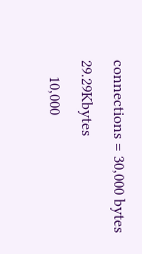connections = 30,000 bytes 29.29Kbytes
    10,000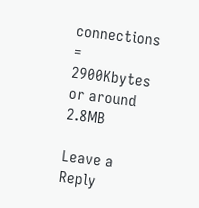connections = 2900Kbytes or around 2.8MB

Leave a Reply